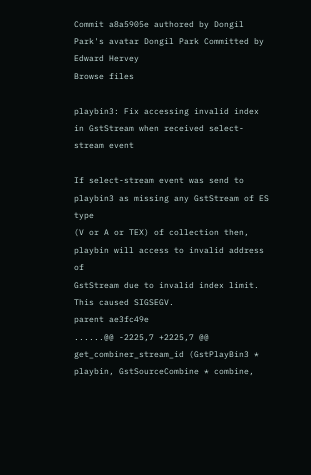Commit a8a5905e authored by Dongil Park's avatar Dongil Park Committed by Edward Hervey
Browse files

playbin3: Fix accessing invalid index in GstStream when received select-stream event

If select-stream event was send to playbin3 as missing any GstStream of ES type
(V or A or TEX) of collection then, playbin will access to invalid address of
GstStream due to invalid index limit. This caused SIGSEGV.
parent ae3fc49e
......@@ -2225,7 +2225,7 @@ get_combiner_stream_id (GstPlayBin3 * playbin, GstSourceCombine * combine,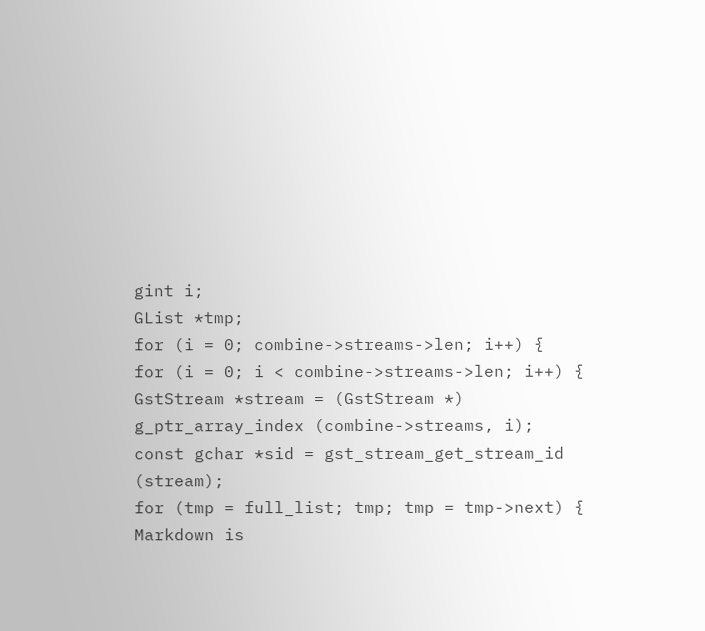gint i;
GList *tmp;
for (i = 0; combine->streams->len; i++) {
for (i = 0; i < combine->streams->len; i++) {
GstStream *stream = (GstStream *) g_ptr_array_index (combine->streams, i);
const gchar *sid = gst_stream_get_stream_id (stream);
for (tmp = full_list; tmp; tmp = tmp->next) {
Markdown is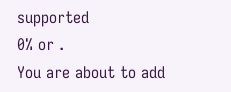supported
0% or .
You are about to add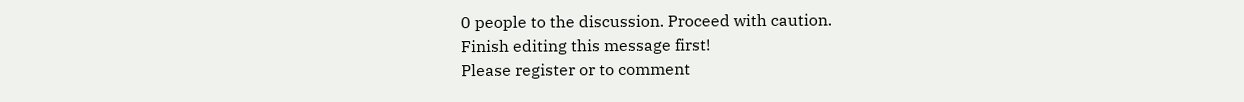0 people to the discussion. Proceed with caution.
Finish editing this message first!
Please register or to comment